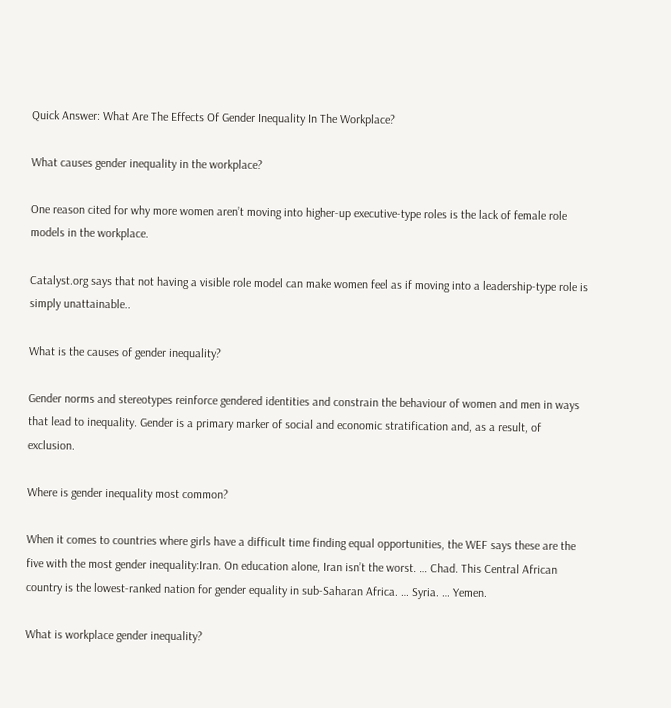Quick Answer: What Are The Effects Of Gender Inequality In The Workplace?

What causes gender inequality in the workplace?

One reason cited for why more women aren’t moving into higher-up executive-type roles is the lack of female role models in the workplace.

Catalyst.org says that not having a visible role model can make women feel as if moving into a leadership-type role is simply unattainable..

What is the causes of gender inequality?

Gender norms and stereotypes reinforce gendered identities and constrain the behaviour of women and men in ways that lead to inequality. Gender is a primary marker of social and economic stratification and, as a result, of exclusion.

Where is gender inequality most common?

When it comes to countries where girls have a difficult time finding equal opportunities, the WEF says these are the five with the most gender inequality:Iran. On education alone, Iran isn’t the worst. … Chad. This Central African country is the lowest-ranked nation for gender equality in sub-Saharan Africa. … Syria. … Yemen.

What is workplace gender inequality?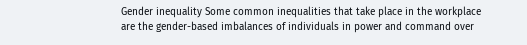Gender inequality Some common inequalities that take place in the workplace are the gender-based imbalances of individuals in power and command over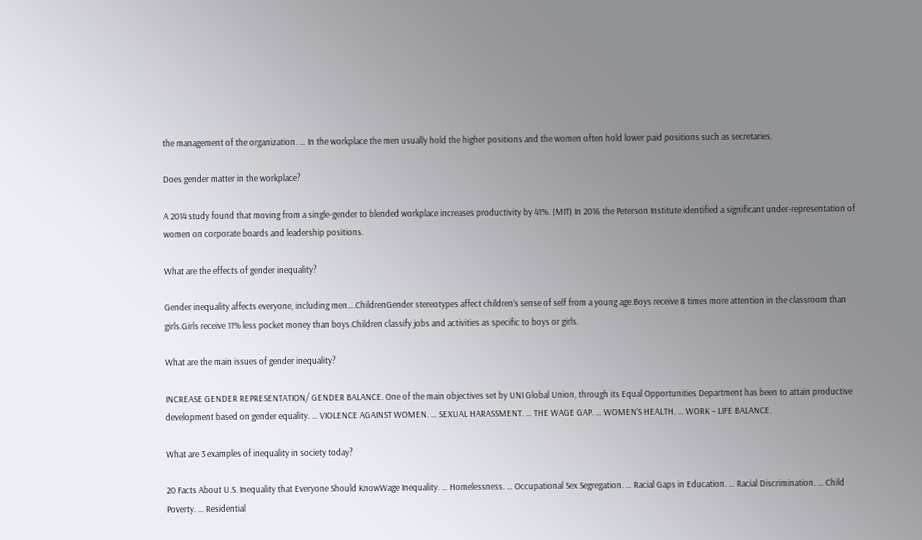the management of the organization. … In the workplace the men usually hold the higher positions and the women often hold lower paid positions such as secretaries.

Does gender matter in the workplace?

A 2014 study found that moving from a single-gender to blended workplace increases productivity by 41%. (MIT) In 2016 the Peterson Institute identified a significant under-representation of women on corporate boards and leadership positions.

What are the effects of gender inequality?

Gender inequality affects everyone, including men….ChildrenGender stereotypes affect children’s sense of self from a young age.Boys receive 8 times more attention in the classroom than girls.Girls receive 11% less pocket money than boys.Children classify jobs and activities as specific to boys or girls.

What are the main issues of gender inequality?

INCREASE GENDER REPRESENTATION/ GENDER BALANCE. One of the main objectives set by UNI Global Union, through its Equal Opportunities Department has been to attain productive development based on gender equality. … VIOLENCE AGAINST WOMEN. … SEXUAL HARASSMENT. … THE WAGE GAP. … WOMEN’S HEALTH. … WORK – LIFE BALANCE.

What are 3 examples of inequality in society today?

20 Facts About U.S. Inequality that Everyone Should KnowWage Inequality. … Homelessness. … Occupational Sex Segregation. … Racial Gaps in Education. … Racial Discrimination. … Child Poverty. … Residential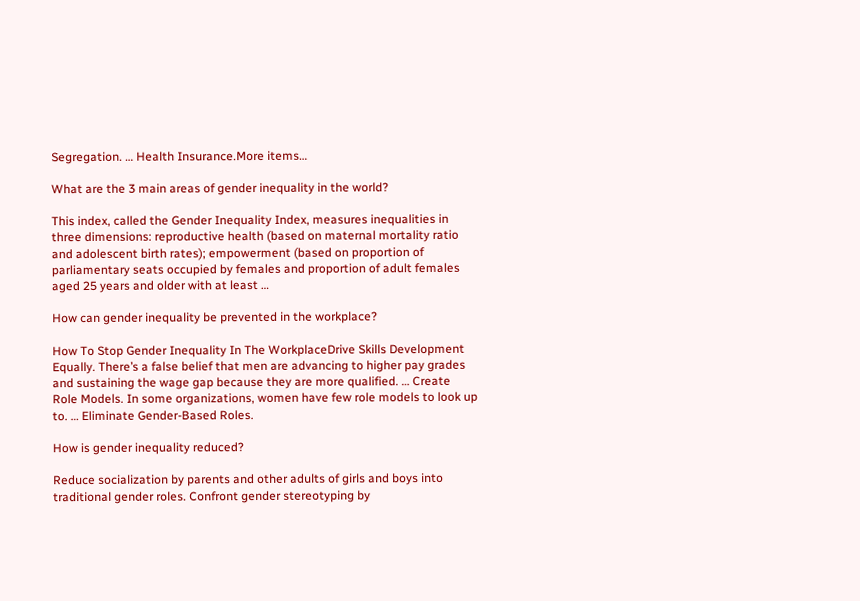Segregation. … Health Insurance.More items…

What are the 3 main areas of gender inequality in the world?

This index, called the Gender Inequality Index, measures inequalities in three dimensions: reproductive health (based on maternal mortality ratio and adolescent birth rates); empowerment (based on proportion of parliamentary seats occupied by females and proportion of adult females aged 25 years and older with at least …

How can gender inequality be prevented in the workplace?

How To Stop Gender Inequality In The WorkplaceDrive Skills Development Equally. There’s a false belief that men are advancing to higher pay grades and sustaining the wage gap because they are more qualified. … Create Role Models. In some organizations, women have few role models to look up to. … Eliminate Gender-Based Roles.

How is gender inequality reduced?

Reduce socialization by parents and other adults of girls and boys into traditional gender roles. Confront gender stereotyping by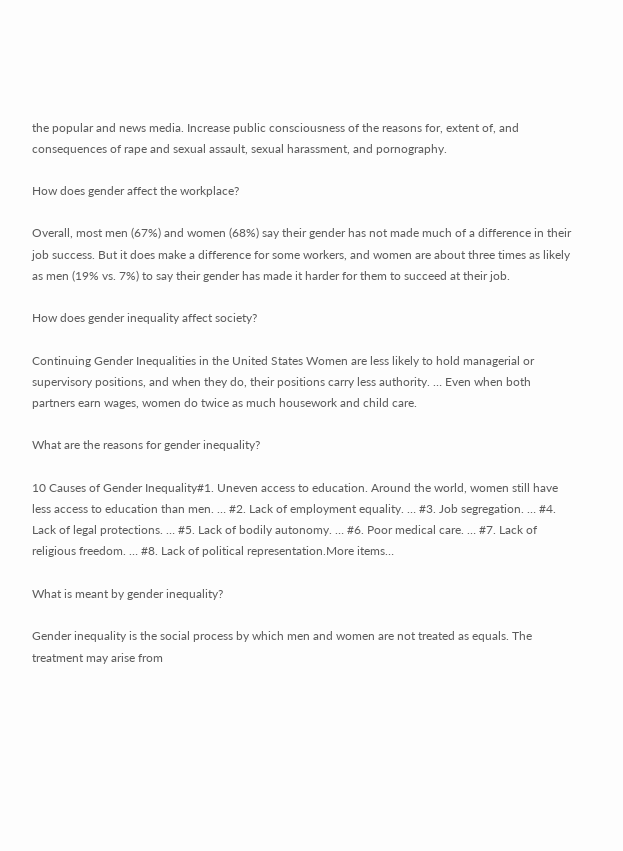the popular and news media. Increase public consciousness of the reasons for, extent of, and consequences of rape and sexual assault, sexual harassment, and pornography.

How does gender affect the workplace?

Overall, most men (67%) and women (68%) say their gender has not made much of a difference in their job success. But it does make a difference for some workers, and women are about three times as likely as men (19% vs. 7%) to say their gender has made it harder for them to succeed at their job.

How does gender inequality affect society?

Continuing Gender Inequalities in the United States Women are less likely to hold managerial or supervisory positions, and when they do, their positions carry less authority. … Even when both partners earn wages, women do twice as much housework and child care.

What are the reasons for gender inequality?

10 Causes of Gender Inequality#1. Uneven access to education. Around the world, women still have less access to education than men. … #2. Lack of employment equality. … #3. Job segregation. … #4. Lack of legal protections. … #5. Lack of bodily autonomy. … #6. Poor medical care. … #7. Lack of religious freedom. … #8. Lack of political representation.More items…

What is meant by gender inequality?

Gender inequality is the social process by which men and women are not treated as equals. The treatment may arise from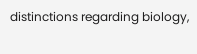distinctions regarding biology,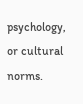psychology, or cultural norms.